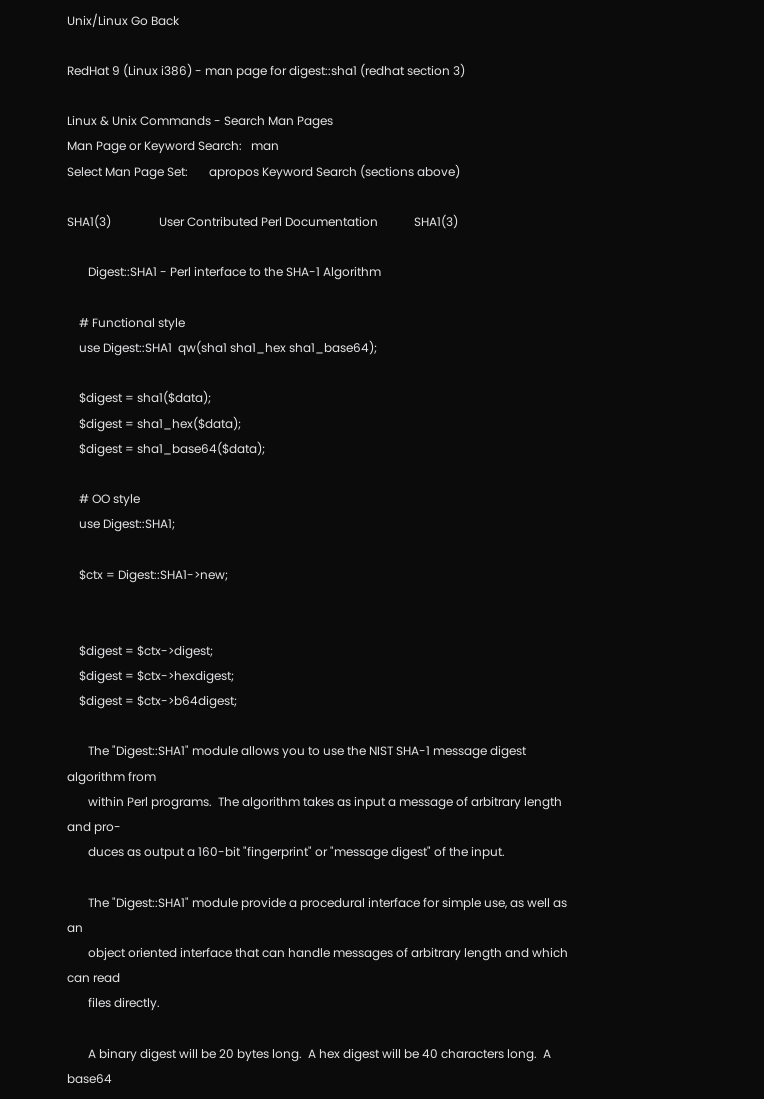Unix/Linux Go Back

RedHat 9 (Linux i386) - man page for digest::sha1 (redhat section 3)

Linux & Unix Commands - Search Man Pages
Man Page or Keyword Search:   man
Select Man Page Set:       apropos Keyword Search (sections above)

SHA1(3)                User Contributed Perl Documentation            SHA1(3)

       Digest::SHA1 - Perl interface to the SHA-1 Algorithm

    # Functional style
    use Digest::SHA1  qw(sha1 sha1_hex sha1_base64);

    $digest = sha1($data);
    $digest = sha1_hex($data);
    $digest = sha1_base64($data);

    # OO style
    use Digest::SHA1;

    $ctx = Digest::SHA1->new;


    $digest = $ctx->digest;
    $digest = $ctx->hexdigest;
    $digest = $ctx->b64digest;

       The "Digest::SHA1" module allows you to use the NIST SHA-1 message digest algorithm from
       within Perl programs.  The algorithm takes as input a message of arbitrary length and pro-
       duces as output a 160-bit "fingerprint" or "message digest" of the input.

       The "Digest::SHA1" module provide a procedural interface for simple use, as well as an
       object oriented interface that can handle messages of arbitrary length and which can read
       files directly.

       A binary digest will be 20 bytes long.  A hex digest will be 40 characters long.  A base64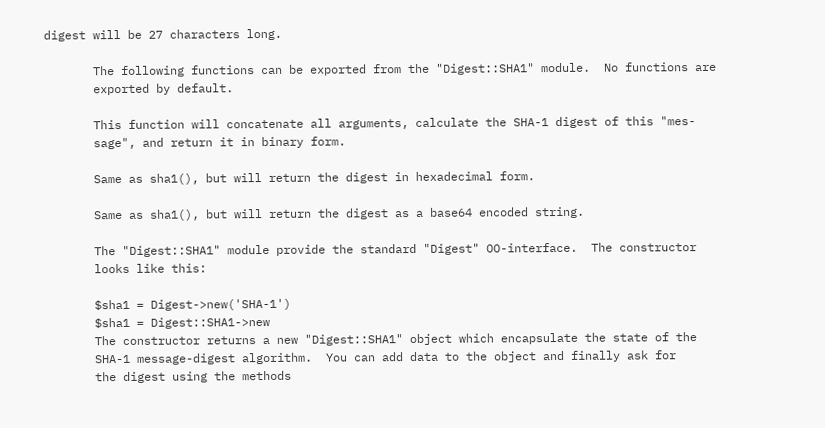digest will be 27 characters long.

       The following functions can be exported from the "Digest::SHA1" module.  No functions are
       exported by default.

       This function will concatenate all arguments, calculate the SHA-1 digest of this "mes-
       sage", and return it in binary form.

       Same as sha1(), but will return the digest in hexadecimal form.

       Same as sha1(), but will return the digest as a base64 encoded string.

       The "Digest::SHA1" module provide the standard "Digest" OO-interface.  The constructor
       looks like this:

       $sha1 = Digest->new('SHA-1')
       $sha1 = Digest::SHA1->new
       The constructor returns a new "Digest::SHA1" object which encapsulate the state of the
       SHA-1 message-digest algorithm.  You can add data to the object and finally ask for
       the digest using the methods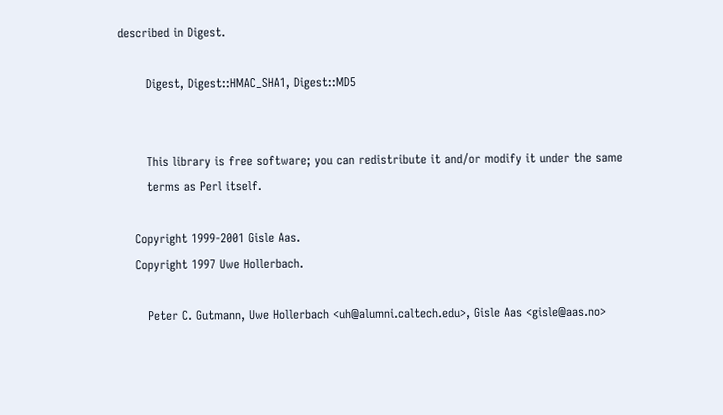described in Digest.

       Digest, Digest::HMAC_SHA1, Digest::MD5


       This library is free software; you can redistribute it and/or modify it under the same
       terms as Perl itself.

    Copyright 1999-2001 Gisle Aas.
    Copyright 1997 Uwe Hollerbach.

       Peter C. Gutmann, Uwe Hollerbach <uh@alumni.caltech.edu>, Gisle Aas <gisle@aas.no>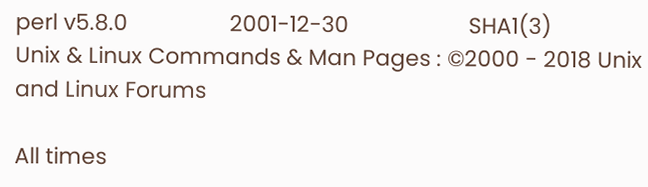perl v5.8.0                 2001-12-30                    SHA1(3)
Unix & Linux Commands & Man Pages : ©2000 - 2018 Unix and Linux Forums

All times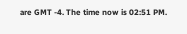are GMT -4. The time now is 02:51 PM.